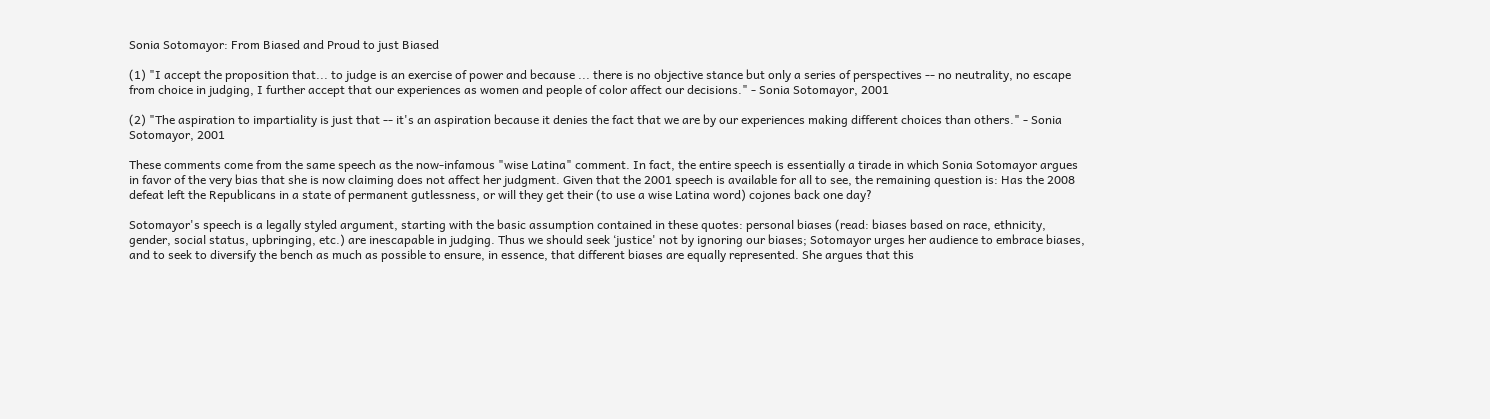Sonia Sotomayor: From Biased and Proud to just Biased

(1) "I accept the proposition that... to judge is an exercise of power and because ... there is no objective stance but only a series of perspectives -- no neutrality, no escape from choice in judging, I further accept that our experiences as women and people of color affect our decisions." - Sonia Sotomayor, 2001

(2) "The aspiration to impartiality is just that -- it's an aspiration because it denies the fact that we are by our experiences making different choices than others." - Sonia Sotomayor, 2001

These comments come from the same speech as the now-infamous "wise Latina" comment. In fact, the entire speech is essentially a tirade in which Sonia Sotomayor argues in favor of the very bias that she is now claiming does not affect her judgment. Given that the 2001 speech is available for all to see, the remaining question is: Has the 2008 defeat left the Republicans in a state of permanent gutlessness, or will they get their (to use a wise Latina word) cojones back one day?

Sotomayor's speech is a legally styled argument, starting with the basic assumption contained in these quotes: personal biases (read: biases based on race, ethnicity, gender, social status, upbringing, etc.) are inescapable in judging. Thus we should seek ‘justice' not by ignoring our biases; Sotomayor urges her audience to embrace biases, and to seek to diversify the bench as much as possible to ensure, in essence, that different biases are equally represented. She argues that this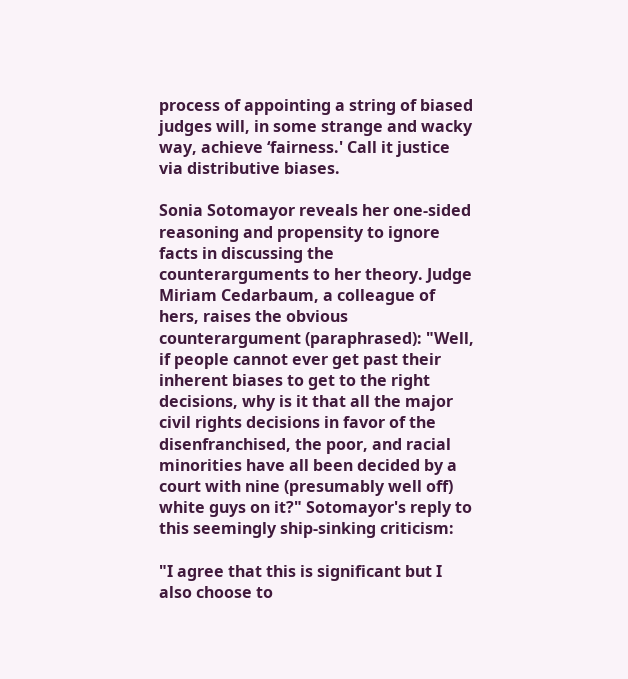process of appointing a string of biased judges will, in some strange and wacky way, achieve ‘fairness.' Call it justice via distributive biases.

Sonia Sotomayor reveals her one-sided reasoning and propensity to ignore facts in discussing the counterarguments to her theory. Judge Miriam Cedarbaum, a colleague of hers, raises the obvious counterargument (paraphrased): "Well, if people cannot ever get past their inherent biases to get to the right decisions, why is it that all the major civil rights decisions in favor of the disenfranchised, the poor, and racial minorities have all been decided by a court with nine (presumably well off) white guys on it?" Sotomayor's reply to this seemingly ship-sinking criticism:

"I agree that this is significant but I also choose to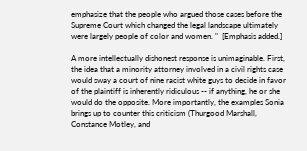emphasize that the people who argued those cases before the Supreme Court which changed the legal landscape ultimately were largely people of color and women. "  [Emphasis added.]

A more intellectually dishonest response is unimaginable. First, the idea that a minority attorney involved in a civil rights case would sway a court of nine racist white guys to decide in favor of the plaintiff is inherently ridiculous -- if anything, he or she would do the opposite. More importantly, the examples Sonia brings up to counter this criticism (Thurgood Marshall, Constance Motley, and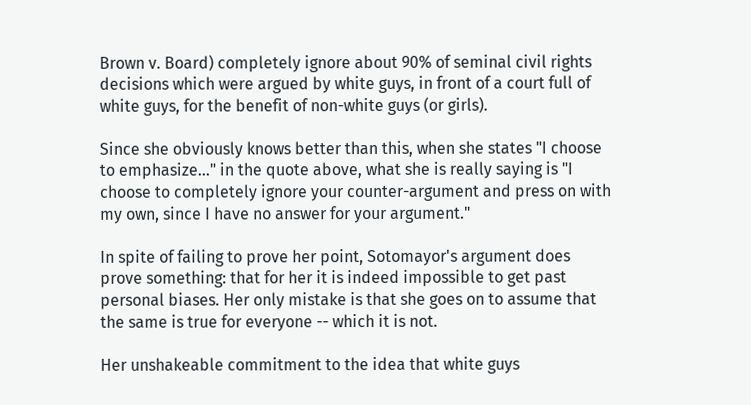Brown v. Board) completely ignore about 90% of seminal civil rights decisions which were argued by white guys, in front of a court full of white guys, for the benefit of non-white guys (or girls).

Since she obviously knows better than this, when she states "I choose to emphasize..." in the quote above, what she is really saying is "I choose to completely ignore your counter-argument and press on with my own, since I have no answer for your argument."

In spite of failing to prove her point, Sotomayor's argument does prove something: that for her it is indeed impossible to get past personal biases. Her only mistake is that she goes on to assume that the same is true for everyone -- which it is not.

Her unshakeable commitment to the idea that white guys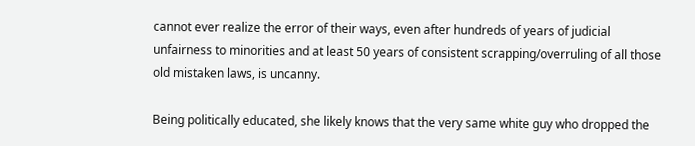cannot ever realize the error of their ways, even after hundreds of years of judicial unfairness to minorities and at least 50 years of consistent scrapping/overruling of all those old mistaken laws, is uncanny.

Being politically educated, she likely knows that the very same white guy who dropped the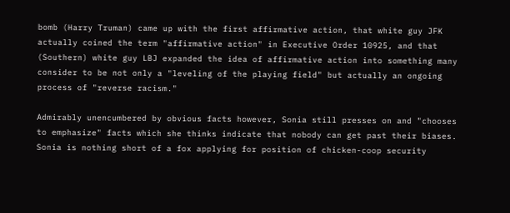bomb (Harry Truman) came up with the first affirmative action, that white guy JFK actually coined the term "affirmative action" in Executive Order 10925, and that (Southern) white guy LBJ expanded the idea of affirmative action into something many consider to be not only a "leveling of the playing field" but actually an ongoing process of "reverse racism."

Admirably unencumbered by obvious facts however, Sonia still presses on and "chooses to emphasize" facts which she thinks indicate that nobody can get past their biases. Sonia is nothing short of a fox applying for position of chicken-coop security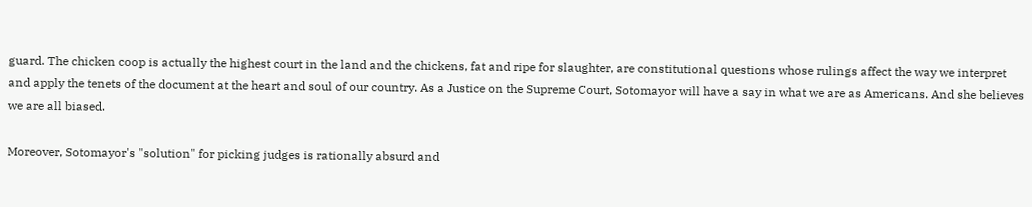guard. The chicken coop is actually the highest court in the land and the chickens, fat and ripe for slaughter, are constitutional questions whose rulings affect the way we interpret and apply the tenets of the document at the heart and soul of our country. As a Justice on the Supreme Court, Sotomayor will have a say in what we are as Americans. And she believes we are all biased.

Moreover, Sotomayor's "solution" for picking judges is rationally absurd and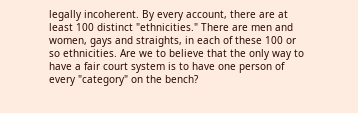legally incoherent. By every account, there are at least 100 distinct "ethnicities." There are men and women, gays and straights, in each of these 100 or so ethnicities. Are we to believe that the only way to have a fair court system is to have one person of every "category" on the bench?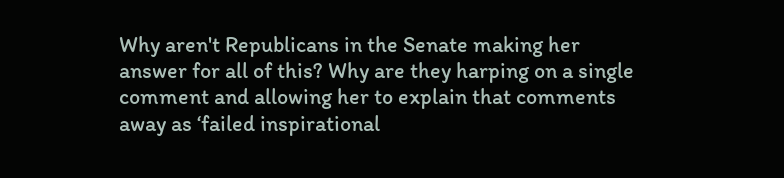Why aren't Republicans in the Senate making her answer for all of this? Why are they harping on a single comment and allowing her to explain that comments away as ‘failed inspirational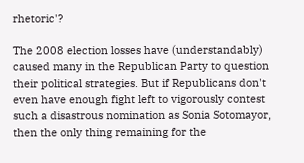rhetoric'?

The 2008 election losses have (understandably) caused many in the Republican Party to question their political strategies. But if Republicans don't even have enough fight left to vigorously contest such a disastrous nomination as Sonia Sotomayor, then the only thing remaining for the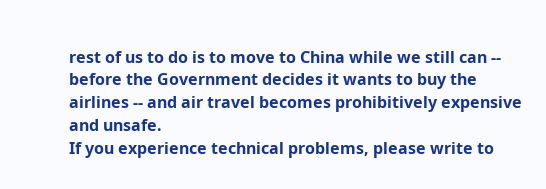rest of us to do is to move to China while we still can -- before the Government decides it wants to buy the airlines -- and air travel becomes prohibitively expensive and unsafe.
If you experience technical problems, please write to